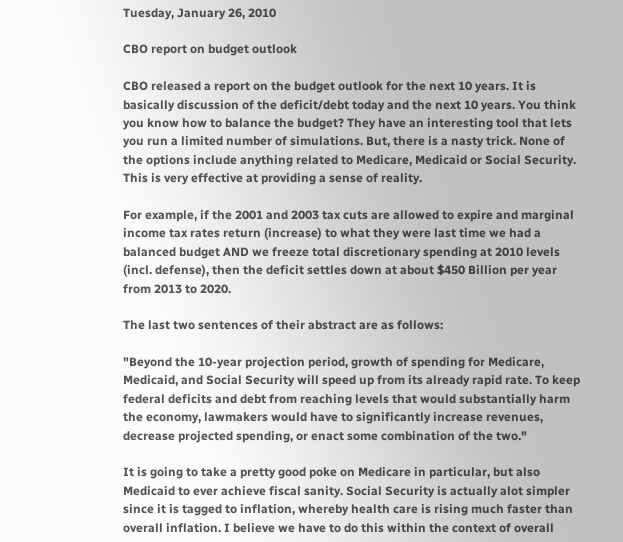Tuesday, January 26, 2010

CBO report on budget outlook

CBO released a report on the budget outlook for the next 10 years. It is basically discussion of the deficit/debt today and the next 10 years. You think you know how to balance the budget? They have an interesting tool that lets you run a limited number of simulations. But, there is a nasty trick. None of the options include anything related to Medicare, Medicaid or Social Security. This is very effective at providing a sense of reality.

For example, if the 2001 and 2003 tax cuts are allowed to expire and marginal income tax rates return (increase) to what they were last time we had a balanced budget AND we freeze total discretionary spending at 2010 levels (incl. defense), then the deficit settles down at about $450 Billion per year from 2013 to 2020.

The last two sentences of their abstract are as follows:

"Beyond the 10-year projection period, growth of spending for Medicare, Medicaid, and Social Security will speed up from its already rapid rate. To keep federal deficits and debt from reaching levels that would substantially harm the economy, lawmakers would have to significantly increase revenues, decrease projected spending, or enact some combination of the two."

It is going to take a pretty good poke on Medicare in particular, but also Medicaid to ever achieve fiscal sanity. Social Security is actually alot simpler since it is tagged to inflation, whereby health care is rising much faster than overall inflation. I believe we have to do this within the context of overall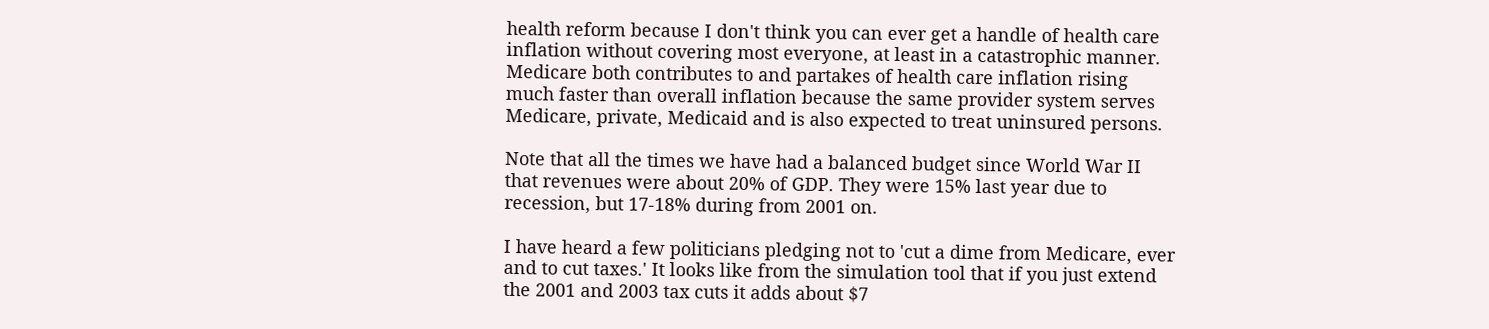health reform because I don't think you can ever get a handle of health care inflation without covering most everyone, at least in a catastrophic manner. Medicare both contributes to and partakes of health care inflation rising much faster than overall inflation because the same provider system serves Medicare, private, Medicaid and is also expected to treat uninsured persons.

Note that all the times we have had a balanced budget since World War II that revenues were about 20% of GDP. They were 15% last year due to recession, but 17-18% during from 2001 on.

I have heard a few politicians pledging not to 'cut a dime from Medicare, ever and to cut taxes.' It looks like from the simulation tool that if you just extend the 2001 and 2003 tax cuts it adds about $7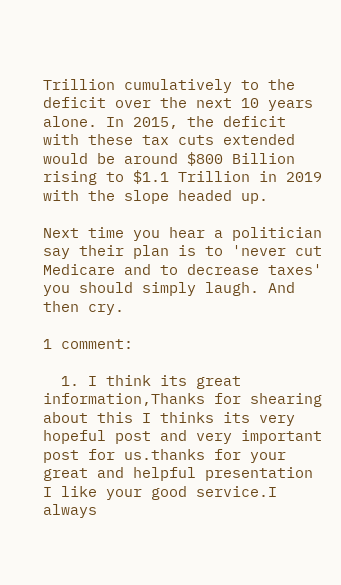Trillion cumulatively to the deficit over the next 10 years alone. In 2015, the deficit with these tax cuts extended would be around $800 Billion rising to $1.1 Trillion in 2019 with the slope headed up.

Next time you hear a politician say their plan is to 'never cut Medicare and to decrease taxes' you should simply laugh. And then cry.

1 comment:

  1. I think its great information,Thanks for shearing about this I thinks its very hopeful post and very important post for us.thanks for your great and helpful presentation I like your good service.I always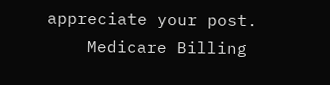appreciate your post.
    Medicare Billing